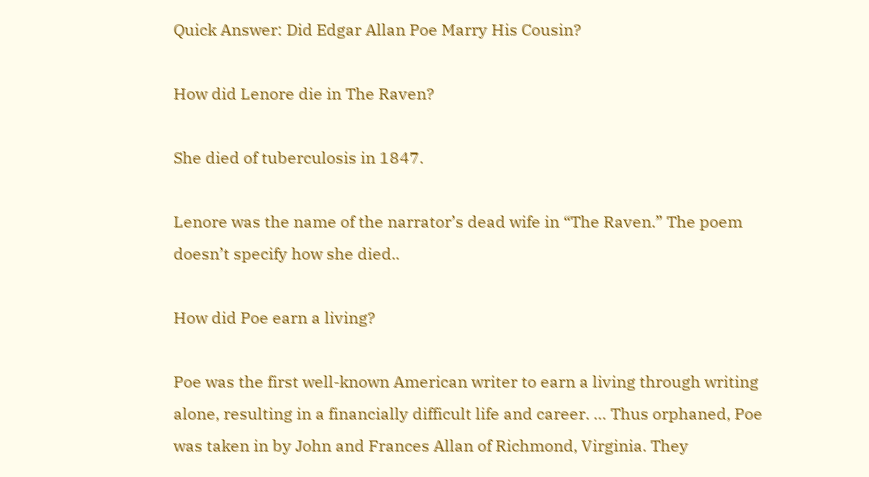Quick Answer: Did Edgar Allan Poe Marry His Cousin?

How did Lenore die in The Raven?

She died of tuberculosis in 1847.

Lenore was the name of the narrator’s dead wife in “The Raven.” The poem doesn’t specify how she died..

How did Poe earn a living?

Poe was the first well-known American writer to earn a living through writing alone, resulting in a financially difficult life and career. … Thus orphaned, Poe was taken in by John and Frances Allan of Richmond, Virginia. They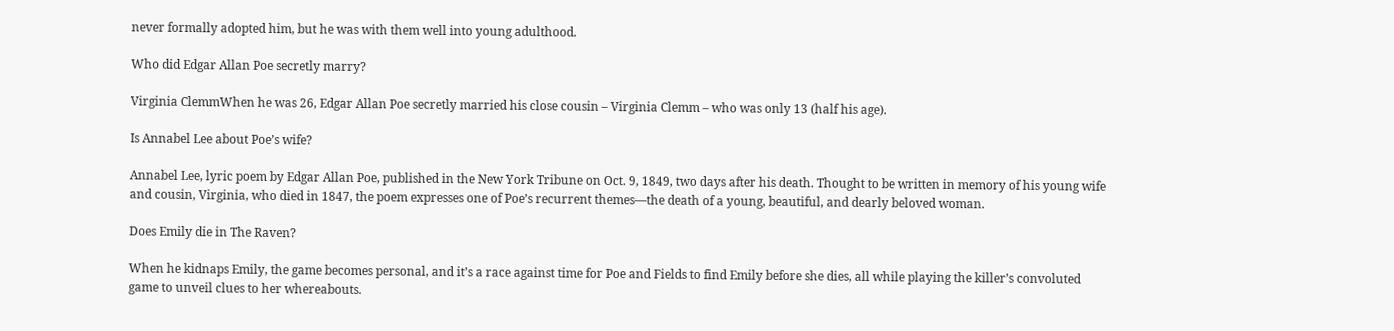never formally adopted him, but he was with them well into young adulthood.

Who did Edgar Allan Poe secretly marry?

Virginia ClemmWhen he was 26, Edgar Allan Poe secretly married his close cousin – Virginia Clemm – who was only 13 (half his age).

Is Annabel Lee about Poe’s wife?

Annabel Lee, lyric poem by Edgar Allan Poe, published in the New York Tribune on Oct. 9, 1849, two days after his death. Thought to be written in memory of his young wife and cousin, Virginia, who died in 1847, the poem expresses one of Poe’s recurrent themes—the death of a young, beautiful, and dearly beloved woman.

Does Emily die in The Raven?

When he kidnaps Emily, the game becomes personal, and it’s a race against time for Poe and Fields to find Emily before she dies, all while playing the killer’s convoluted game to unveil clues to her whereabouts.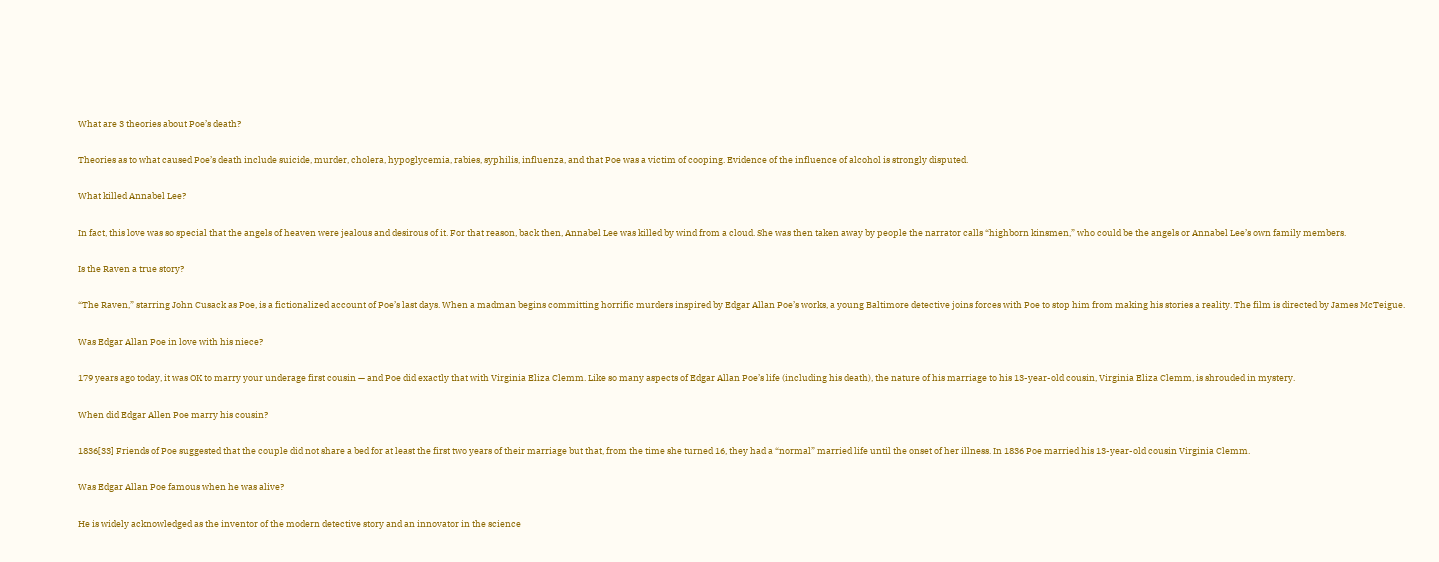What are 3 theories about Poe’s death?

Theories as to what caused Poe’s death include suicide, murder, cholera, hypoglycemia, rabies, syphilis, influenza, and that Poe was a victim of cooping. Evidence of the influence of alcohol is strongly disputed.

What killed Annabel Lee?

In fact, this love was so special that the angels of heaven were jealous and desirous of it. For that reason, back then, Annabel Lee was killed by wind from a cloud. She was then taken away by people the narrator calls “highborn kinsmen,” who could be the angels or Annabel Lee’s own family members.

Is the Raven a true story?

“The Raven,” starring John Cusack as Poe, is a fictionalized account of Poe’s last days. When a madman begins committing horrific murders inspired by Edgar Allan Poe’s works, a young Baltimore detective joins forces with Poe to stop him from making his stories a reality. The film is directed by James McTeigue.

Was Edgar Allan Poe in love with his niece?

179 years ago today, it was OK to marry your underage first cousin — and Poe did exactly that with Virginia Eliza Clemm. Like so many aspects of Edgar Allan Poe’s life (including his death), the nature of his marriage to his 13-year-old cousin, Virginia Eliza Clemm, is shrouded in mystery.

When did Edgar Allen Poe marry his cousin?

1836[33] Friends of Poe suggested that the couple did not share a bed for at least the first two years of their marriage but that, from the time she turned 16, they had a “normal” married life until the onset of her illness. In 1836 Poe married his 13-year-old cousin Virginia Clemm.

Was Edgar Allan Poe famous when he was alive?

He is widely acknowledged as the inventor of the modern detective story and an innovator in the science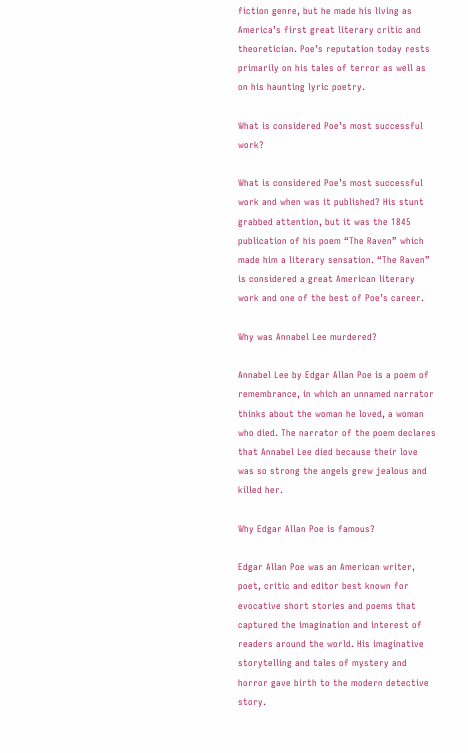fiction genre, but he made his living as America’s first great literary critic and theoretician. Poe’s reputation today rests primarily on his tales of terror as well as on his haunting lyric poetry.

What is considered Poe’s most successful work?

What is considered Poe’s most successful work and when was it published? His stunt grabbed attention, but it was the 1845 publication of his poem “The Raven” which made him a literary sensation. “The Raven” is considered a great American literary work and one of the best of Poe’s career.

Why was Annabel Lee murdered?

Annabel Lee by Edgar Allan Poe is a poem of remembrance, in which an unnamed narrator thinks about the woman he loved, a woman who died. The narrator of the poem declares that Annabel Lee died because their love was so strong the angels grew jealous and killed her.

Why Edgar Allan Poe is famous?

Edgar Allan Poe was an American writer, poet, critic and editor best known for evocative short stories and poems that captured the imagination and interest of readers around the world. His imaginative storytelling and tales of mystery and horror gave birth to the modern detective story.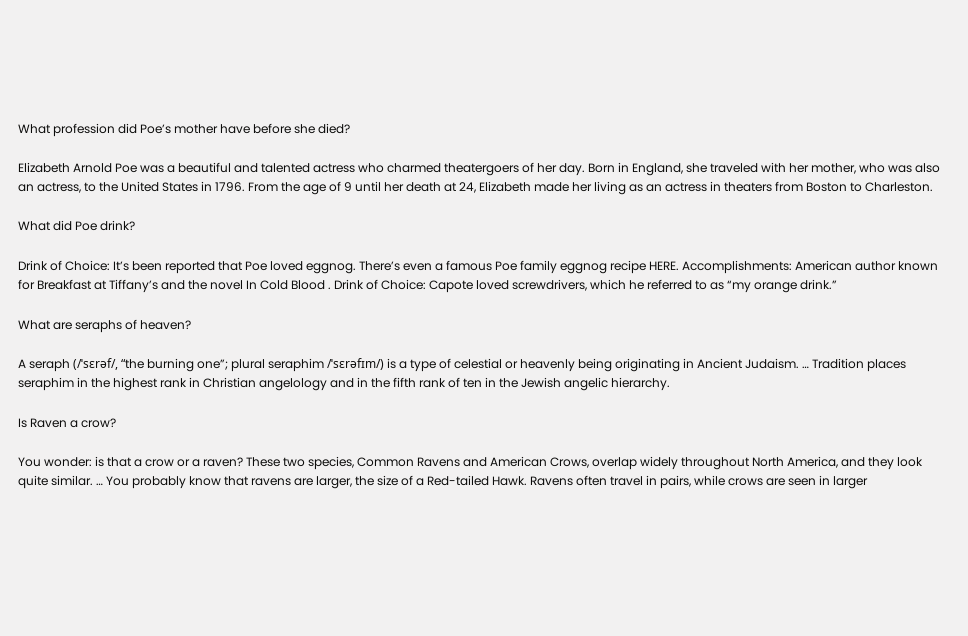What profession did Poe’s mother have before she died?

Elizabeth Arnold Poe was a beautiful and talented actress who charmed theatergoers of her day. Born in England, she traveled with her mother, who was also an actress, to the United States in 1796. From the age of 9 until her death at 24, Elizabeth made her living as an actress in theaters from Boston to Charleston.

What did Poe drink?

Drink of Choice: It’s been reported that Poe loved eggnog. There’s even a famous Poe family eggnog recipe HERE. Accomplishments: American author known for Breakfast at Tiffany’s and the novel In Cold Blood . Drink of Choice: Capote loved screwdrivers, which he referred to as “my orange drink.”

What are seraphs of heaven?

A seraph (/ˈsɛrəf/, “the burning one”; plural seraphim /ˈsɛrəfɪm/) is a type of celestial or heavenly being originating in Ancient Judaism. … Tradition places seraphim in the highest rank in Christian angelology and in the fifth rank of ten in the Jewish angelic hierarchy.

Is Raven a crow?

You wonder: is that a crow or a raven? These two species, Common Ravens and American Crows, overlap widely throughout North America, and they look quite similar. … You probably know that ravens are larger, the size of a Red-tailed Hawk. Ravens often travel in pairs, while crows are seen in larger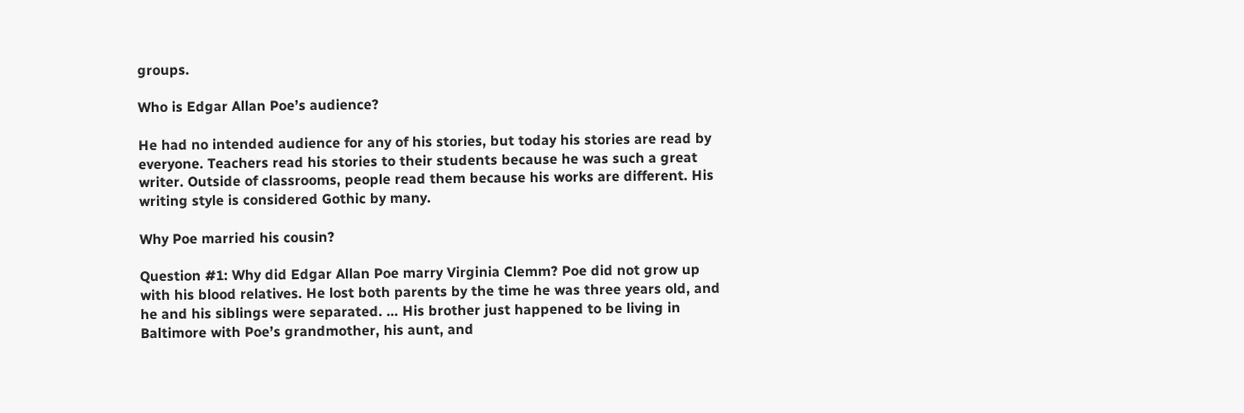groups.

Who is Edgar Allan Poe’s audience?

He had no intended audience for any of his stories, but today his stories are read by everyone. Teachers read his stories to their students because he was such a great writer. Outside of classrooms, people read them because his works are different. His writing style is considered Gothic by many.

Why Poe married his cousin?

Question #1: Why did Edgar Allan Poe marry Virginia Clemm? Poe did not grow up with his blood relatives. He lost both parents by the time he was three years old, and he and his siblings were separated. … His brother just happened to be living in Baltimore with Poe’s grandmother, his aunt, and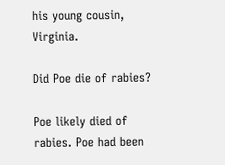his young cousin, Virginia.

Did Poe die of rabies?

Poe likely died of rabies. Poe had been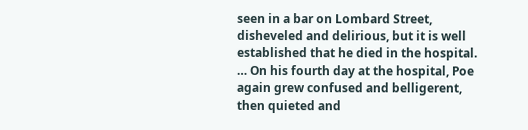seen in a bar on Lombard Street, disheveled and delirious, but it is well established that he died in the hospital. … On his fourth day at the hospital, Poe again grew confused and belligerent, then quieted and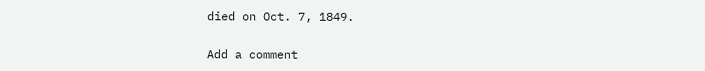died on Oct. 7, 1849.

Add a comment